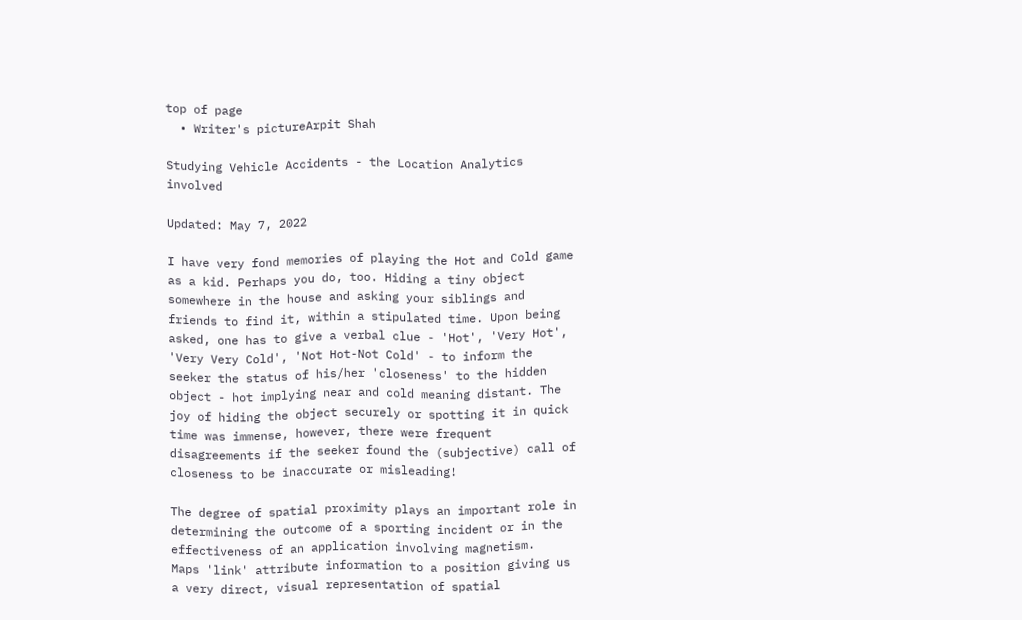top of page
  • Writer's pictureArpit Shah

Studying Vehicle Accidents - the Location Analytics involved

Updated: May 7, 2022

I have very fond memories of playing the Hot and Cold game as a kid. Perhaps you do, too. Hiding a tiny object somewhere in the house and asking your siblings and friends to find it, within a stipulated time. Upon being asked, one has to give a verbal clue - 'Hot', 'Very Hot', 'Very Very Cold', 'Not Hot-Not Cold' - to inform the seeker the status of his/her 'closeness' to the hidden object - hot implying near and cold meaning distant. The joy of hiding the object securely or spotting it in quick time was immense, however, there were frequent disagreements if the seeker found the (subjective) call of closeness to be inaccurate or misleading!

The degree of spatial proximity plays an important role in determining the outcome of a sporting incident or in the effectiveness of an application involving magnetism.
Maps 'link' attribute information to a position giving us a very direct, visual representation of spatial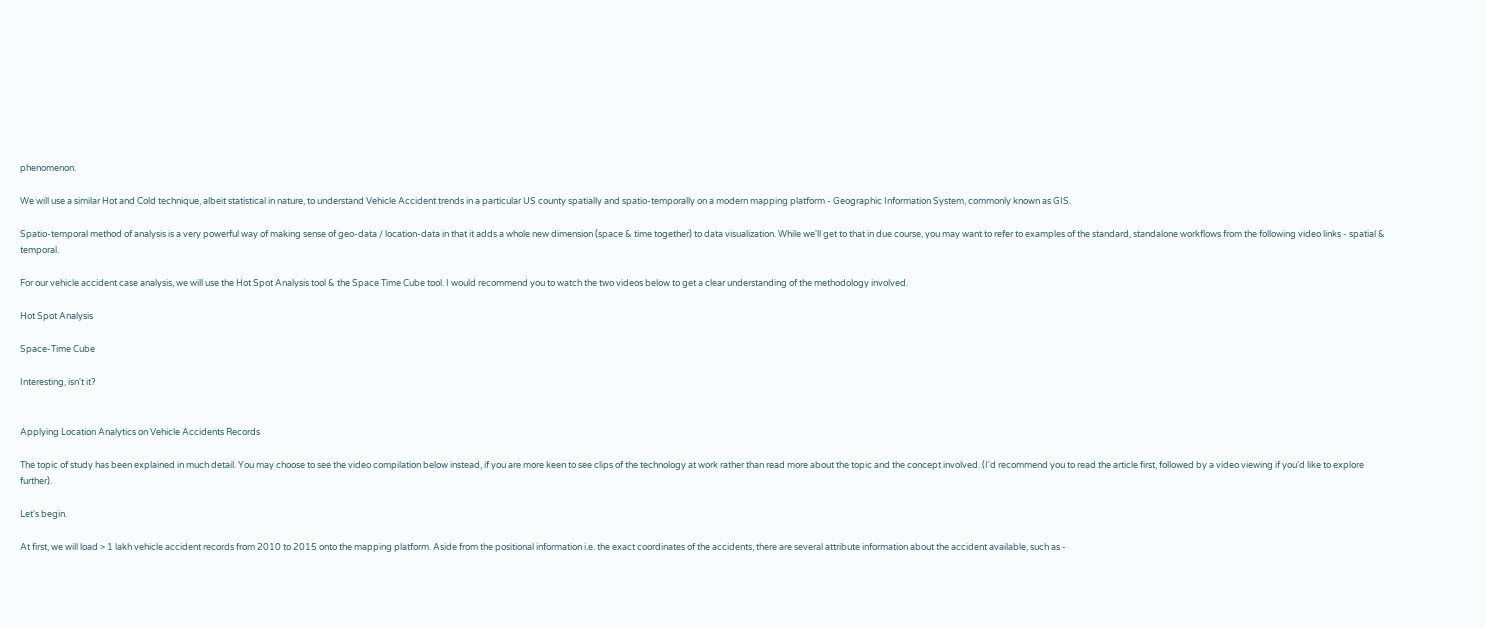phenomenon.

We will use a similar Hot and Cold technique, albeit statistical in nature, to understand Vehicle Accident trends in a particular US county spatially and spatio-temporally on a modern mapping platform - Geographic Information System, commonly known as GIS.

Spatio-temporal method of analysis is a very powerful way of making sense of geo-data / location-data in that it adds a whole new dimension (space & time together) to data visualization. While we'll get to that in due course, you may want to refer to examples of the standard, standalone workflows from the following video links - spatial & temporal.

For our vehicle accident case analysis, we will use the Hot Spot Analysis tool & the Space Time Cube tool. I would recommend you to watch the two videos below to get a clear understanding of the methodology involved.

Hot Spot Analysis

Space-Time Cube

Interesting, isn't it?


Applying Location Analytics on Vehicle Accidents Records

The topic of study has been explained in much detail. You may choose to see the video compilation below instead, if you are more keen to see clips of the technology at work rather than read more about the topic and the concept involved. (I'd recommend you to read the article first, followed by a video viewing if you'd like to explore further).

Let's begin.

At first, we will load > 1 lakh vehicle accident records from 2010 to 2015 onto the mapping platform. Aside from the positional information i.e. the exact coordinates of the accidents, there are several attribute information about the accident available, such as -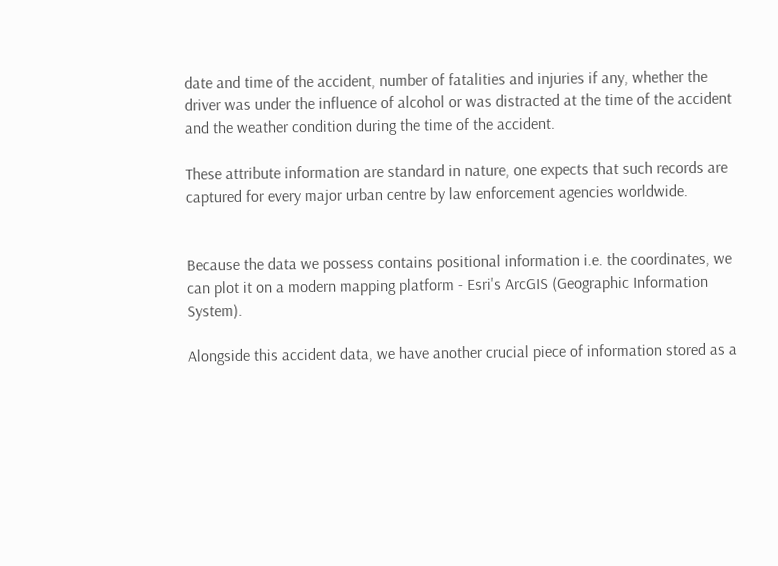date and time of the accident, number of fatalities and injuries if any, whether the driver was under the influence of alcohol or was distracted at the time of the accident and the weather condition during the time of the accident.

These attribute information are standard in nature, one expects that such records are captured for every major urban centre by law enforcement agencies worldwide.


Because the data we possess contains positional information i.e. the coordinates, we can plot it on a modern mapping platform - Esri's ArcGIS (Geographic Information System).

Alongside this accident data, we have another crucial piece of information stored as a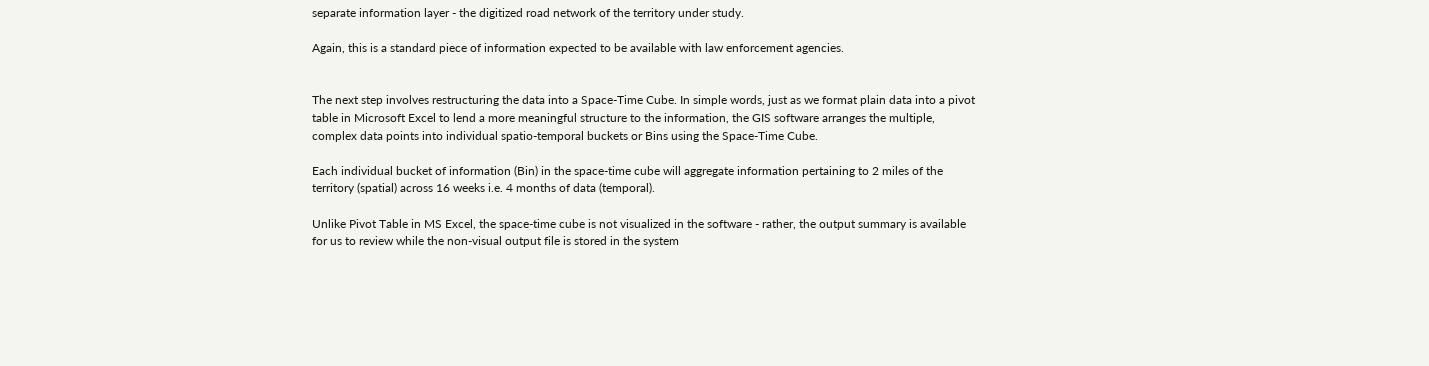separate information layer - the digitized road network of the territory under study.

Again, this is a standard piece of information expected to be available with law enforcement agencies.


The next step involves restructuring the data into a Space-Time Cube. In simple words, just as we format plain data into a pivot table in Microsoft Excel to lend a more meaningful structure to the information, the GIS software arranges the multiple, complex data points into individual spatio-temporal buckets or Bins using the Space-Time Cube.

Each individual bucket of information (Bin) in the space-time cube will aggregate information pertaining to 2 miles of the territory (spatial) across 16 weeks i.e. 4 months of data (temporal).

Unlike Pivot Table in MS Excel, the space-time cube is not visualized in the software - rather, the output summary is available for us to review while the non-visual output file is stored in the system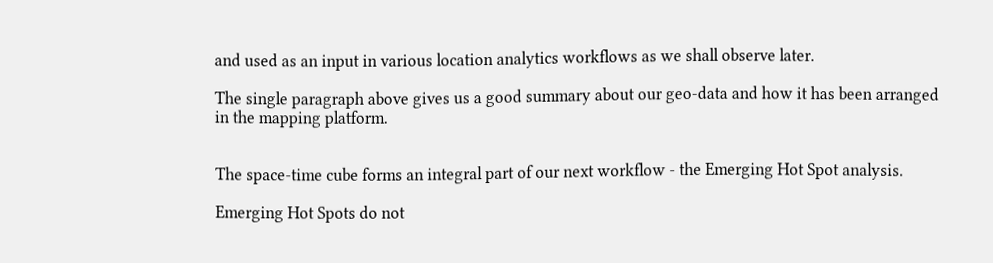and used as an input in various location analytics workflows as we shall observe later.

The single paragraph above gives us a good summary about our geo-data and how it has been arranged in the mapping platform.


The space-time cube forms an integral part of our next workflow - the Emerging Hot Spot analysis.

Emerging Hot Spots do not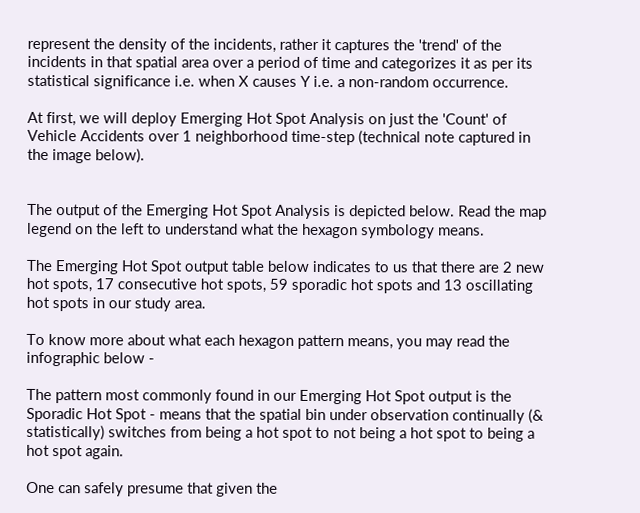represent the density of the incidents, rather it captures the 'trend' of the incidents in that spatial area over a period of time and categorizes it as per its statistical significance i.e. when X causes Y i.e. a non-random occurrence.

At first, we will deploy Emerging Hot Spot Analysis on just the 'Count' of Vehicle Accidents over 1 neighborhood time-step (technical note captured in the image below).


The output of the Emerging Hot Spot Analysis is depicted below. Read the map legend on the left to understand what the hexagon symbology means.

The Emerging Hot Spot output table below indicates to us that there are 2 new hot spots, 17 consecutive hot spots, 59 sporadic hot spots and 13 oscillating hot spots in our study area.

To know more about what each hexagon pattern means, you may read the infographic below -

The pattern most commonly found in our Emerging Hot Spot output is the Sporadic Hot Spot - means that the spatial bin under observation continually (& statistically) switches from being a hot spot to not being a hot spot to being a hot spot again.

One can safely presume that given the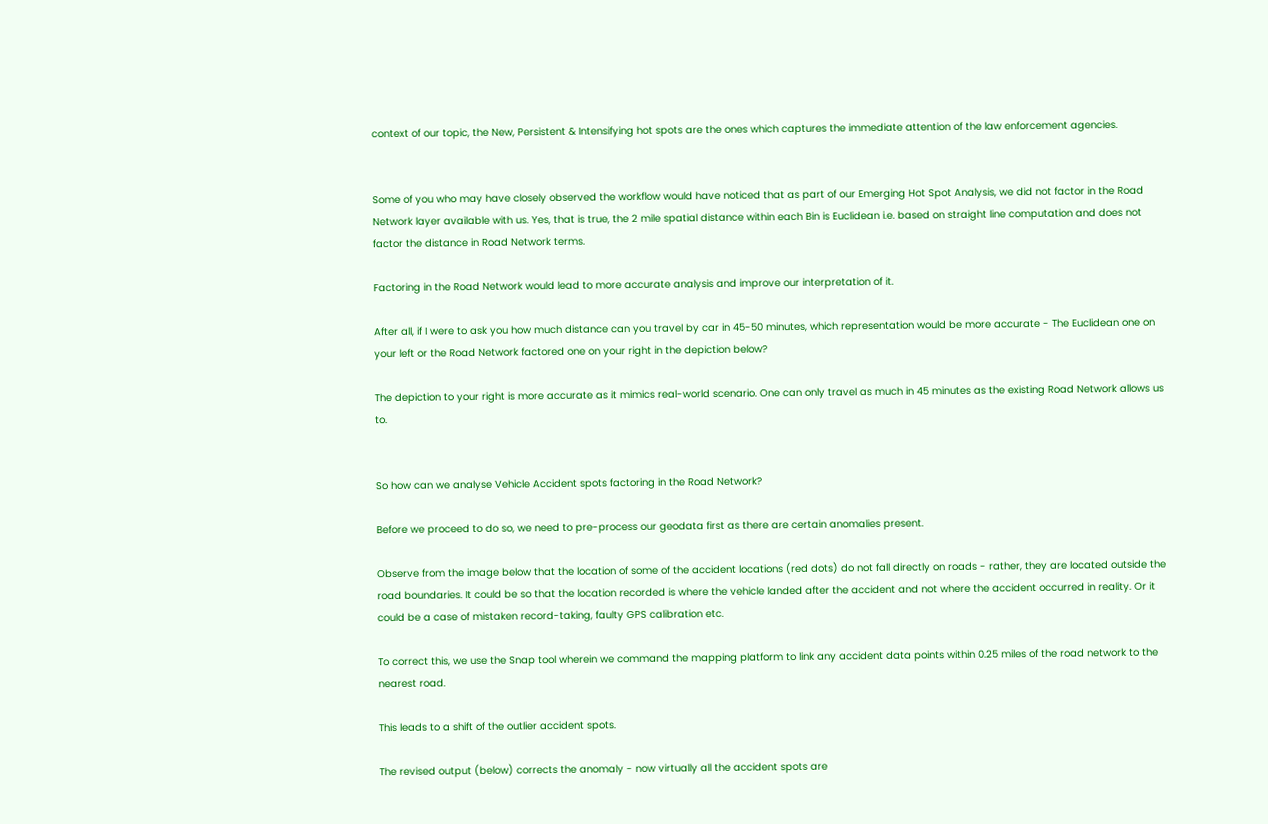context of our topic, the New, Persistent & Intensifying hot spots are the ones which captures the immediate attention of the law enforcement agencies.


Some of you who may have closely observed the workflow would have noticed that as part of our Emerging Hot Spot Analysis, we did not factor in the Road Network layer available with us. Yes, that is true, the 2 mile spatial distance within each Bin is Euclidean i.e. based on straight line computation and does not factor the distance in Road Network terms.

Factoring in the Road Network would lead to more accurate analysis and improve our interpretation of it.

After all, if I were to ask you how much distance can you travel by car in 45-50 minutes, which representation would be more accurate - The Euclidean one on your left or the Road Network factored one on your right in the depiction below?

The depiction to your right is more accurate as it mimics real-world scenario. One can only travel as much in 45 minutes as the existing Road Network allows us to.


So how can we analyse Vehicle Accident spots factoring in the Road Network?

Before we proceed to do so, we need to pre-process our geodata first as there are certain anomalies present.

Observe from the image below that the location of some of the accident locations (red dots) do not fall directly on roads - rather, they are located outside the road boundaries. It could be so that the location recorded is where the vehicle landed after the accident and not where the accident occurred in reality. Or it could be a case of mistaken record-taking, faulty GPS calibration etc.

To correct this, we use the Snap tool wherein we command the mapping platform to link any accident data points within 0.25 miles of the road network to the nearest road.

This leads to a shift of the outlier accident spots.

The revised output (below) corrects the anomaly - now virtually all the accident spots are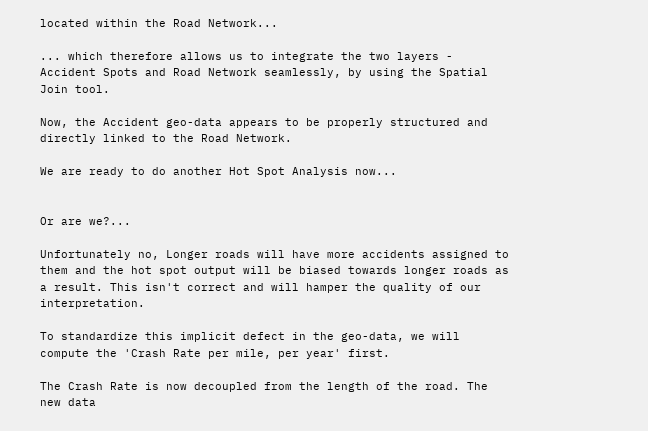located within the Road Network...

... which therefore allows us to integrate the two layers - Accident Spots and Road Network seamlessly, by using the Spatial Join tool.

Now, the Accident geo-data appears to be properly structured and directly linked to the Road Network.

We are ready to do another Hot Spot Analysis now...


Or are we?...

Unfortunately no, Longer roads will have more accidents assigned to them and the hot spot output will be biased towards longer roads as a result. This isn't correct and will hamper the quality of our interpretation.

To standardize this implicit defect in the geo-data, we will compute the 'Crash Rate per mile, per year' first.

The Crash Rate is now decoupled from the length of the road. The new data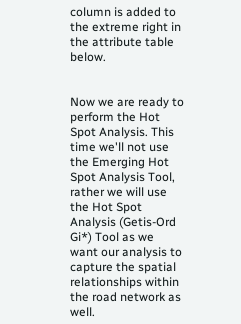column is added to the extreme right in the attribute table below.


Now we are ready to perform the Hot Spot Analysis. This time we'll not use the Emerging Hot Spot Analysis Tool, rather we will use the Hot Spot Analysis (Getis-Ord Gi*) Tool as we want our analysis to capture the spatial relationships within the road network as well.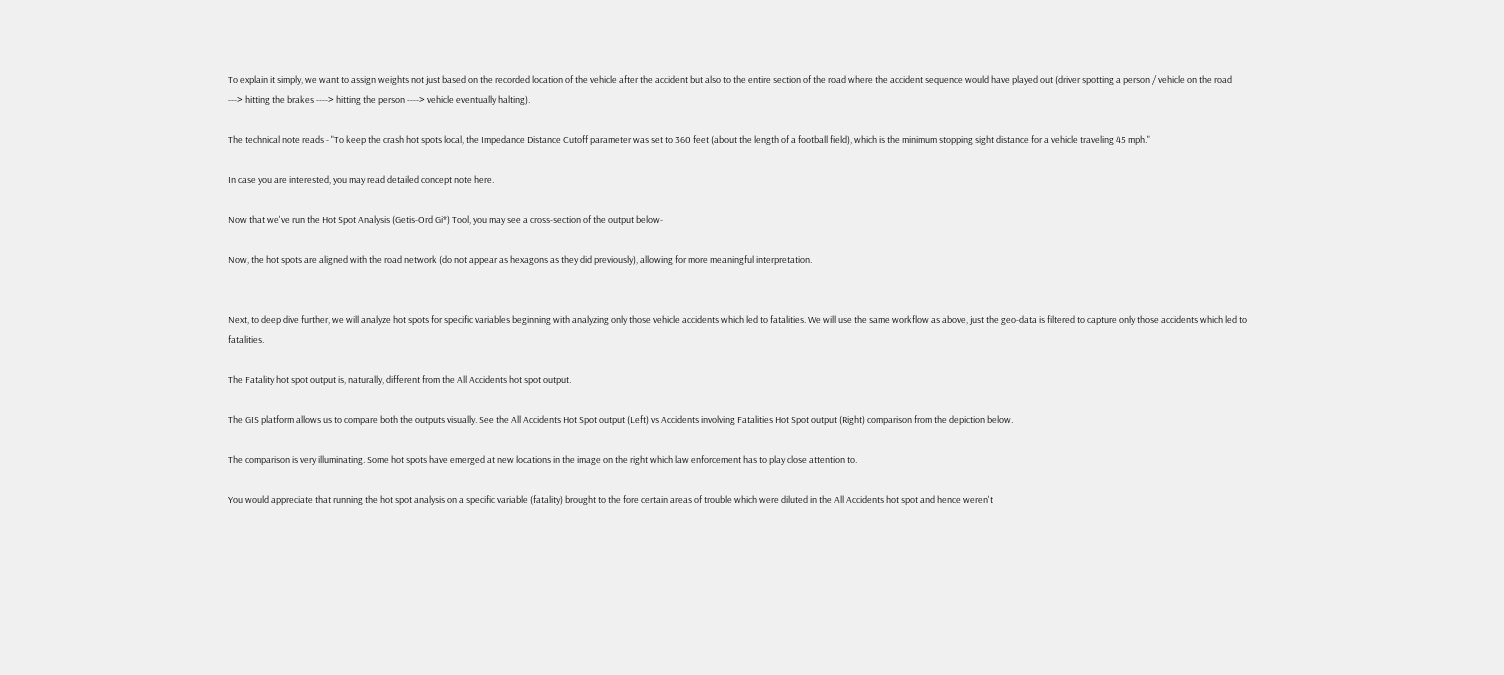To explain it simply, we want to assign weights not just based on the recorded location of the vehicle after the accident but also to the entire section of the road where the accident sequence would have played out (driver spotting a person / vehicle on the road ---> hitting the brakes ----> hitting the person ----> vehicle eventually halting).

The technical note reads - "To keep the crash hot spots local, the Impedance Distance Cutoff parameter was set to 360 feet (about the length of a football field), which is the minimum stopping sight distance for a vehicle traveling 45 mph."

In case you are interested, you may read detailed concept note here.

Now that we've run the Hot Spot Analysis (Getis-Ord Gi*) Tool, you may see a cross-section of the output below-

Now, the hot spots are aligned with the road network (do not appear as hexagons as they did previously), allowing for more meaningful interpretation.


Next, to deep dive further, we will analyze hot spots for specific variables beginning with analyzing only those vehicle accidents which led to fatalities. We will use the same workflow as above, just the geo-data is filtered to capture only those accidents which led to fatalities.

The Fatality hot spot output is, naturally, different from the All Accidents hot spot output.

The GIS platform allows us to compare both the outputs visually. See the All Accidents Hot Spot output (Left) vs Accidents involving Fatalities Hot Spot output (Right) comparison from the depiction below.

The comparison is very illuminating. Some hot spots have emerged at new locations in the image on the right which law enforcement has to play close attention to.

You would appreciate that running the hot spot analysis on a specific variable (fatality) brought to the fore certain areas of trouble which were diluted in the All Accidents hot spot and hence weren't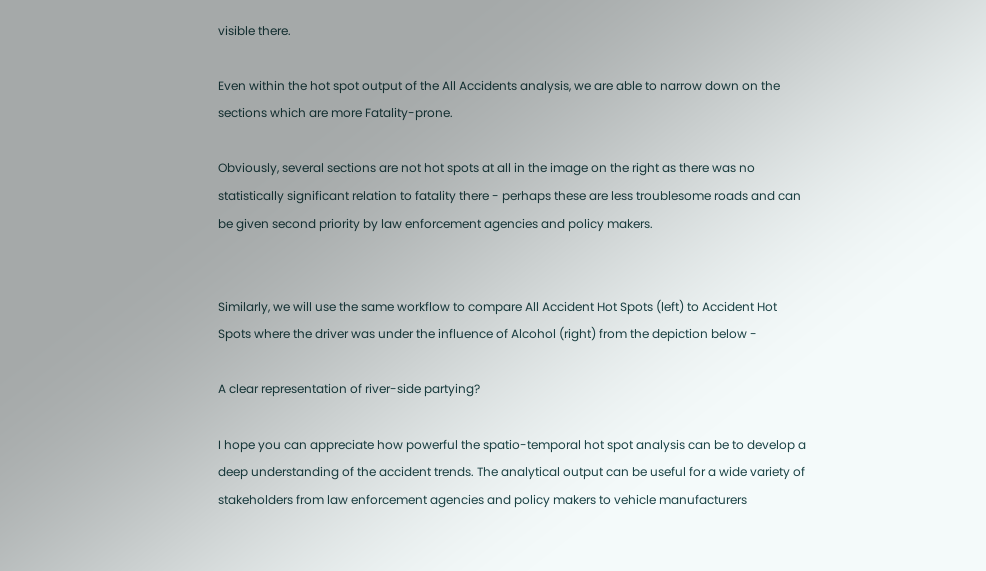visible there.

Even within the hot spot output of the All Accidents analysis, we are able to narrow down on the sections which are more Fatality-prone.

Obviously, several sections are not hot spots at all in the image on the right as there was no statistically significant relation to fatality there - perhaps these are less troublesome roads and can be given second priority by law enforcement agencies and policy makers.


Similarly, we will use the same workflow to compare All Accident Hot Spots (left) to Accident Hot Spots where the driver was under the influence of Alcohol (right) from the depiction below -

A clear representation of river-side partying?

I hope you can appreciate how powerful the spatio-temporal hot spot analysis can be to develop a deep understanding of the accident trends. The analytical output can be useful for a wide variety of stakeholders from law enforcement agencies and policy makers to vehicle manufacturers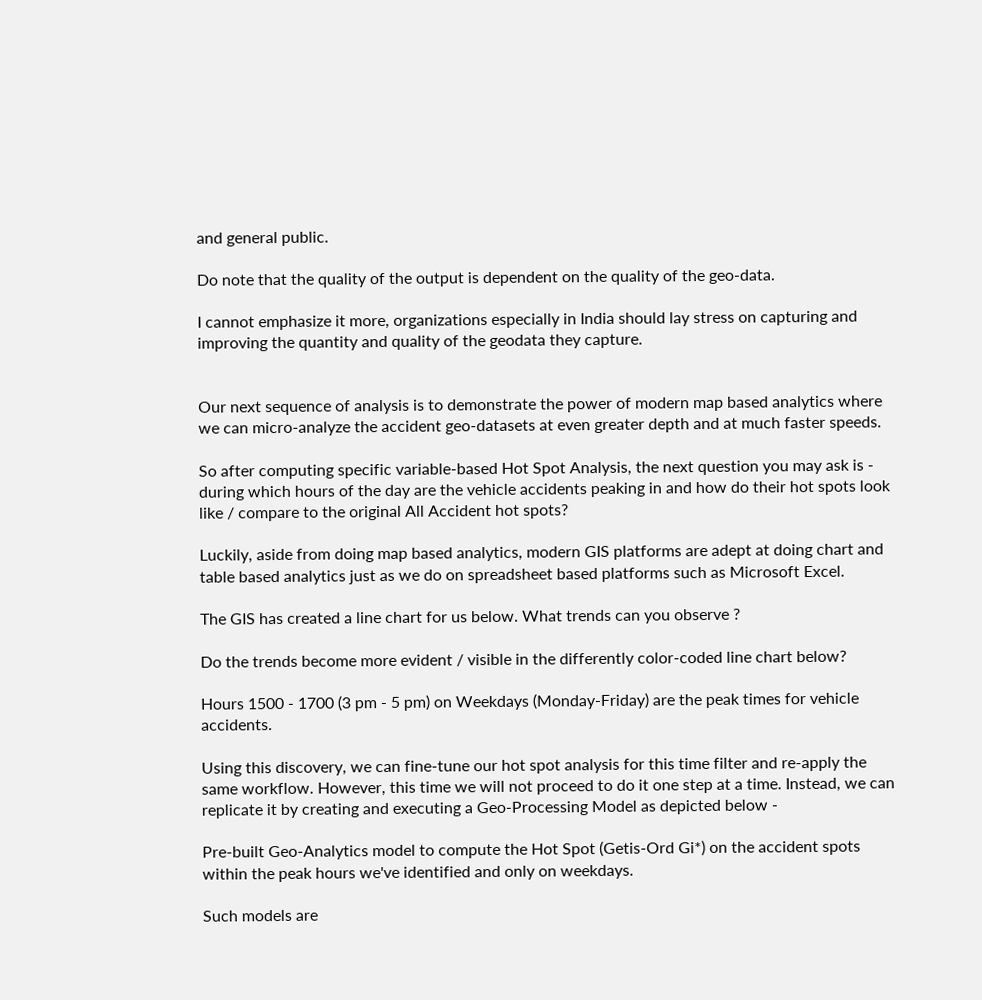and general public.

Do note that the quality of the output is dependent on the quality of the geo-data.

I cannot emphasize it more, organizations especially in India should lay stress on capturing and improving the quantity and quality of the geodata they capture.


Our next sequence of analysis is to demonstrate the power of modern map based analytics where we can micro-analyze the accident geo-datasets at even greater depth and at much faster speeds.

So after computing specific variable-based Hot Spot Analysis, the next question you may ask is - during which hours of the day are the vehicle accidents peaking in and how do their hot spots look like / compare to the original All Accident hot spots?

Luckily, aside from doing map based analytics, modern GIS platforms are adept at doing chart and table based analytics just as we do on spreadsheet based platforms such as Microsoft Excel.

The GIS has created a line chart for us below. What trends can you observe ?

Do the trends become more evident / visible in the differently color-coded line chart below?

Hours 1500 - 1700 (3 pm - 5 pm) on Weekdays (Monday-Friday) are the peak times for vehicle accidents.

Using this discovery, we can fine-tune our hot spot analysis for this time filter and re-apply the same workflow. However, this time we will not proceed to do it one step at a time. Instead, we can replicate it by creating and executing a Geo-Processing Model as depicted below -

Pre-built Geo-Analytics model to compute the Hot Spot (Getis-Ord Gi*) on the accident spots within the peak hours we've identified and only on weekdays.

Such models are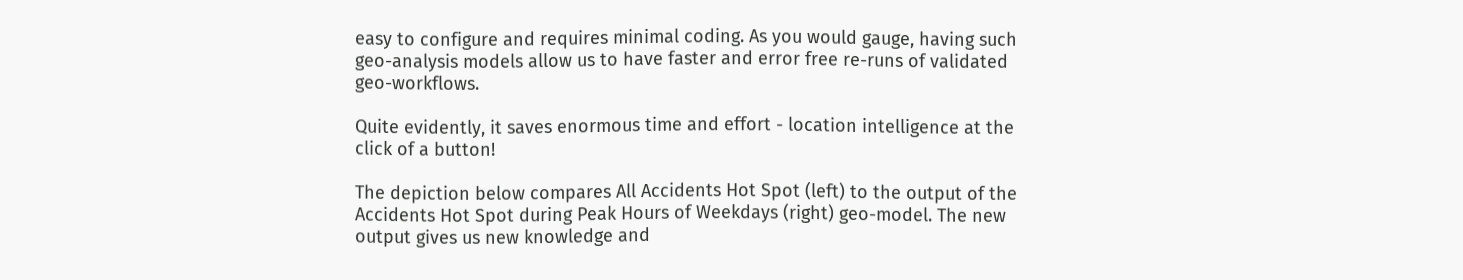easy to configure and requires minimal coding. As you would gauge, having such geo-analysis models allow us to have faster and error free re-runs of validated geo-workflows.

Quite evidently, it saves enormous time and effort - location intelligence at the click of a button!

The depiction below compares All Accidents Hot Spot (left) to the output of the Accidents Hot Spot during Peak Hours of Weekdays (right) geo-model. The new output gives us new knowledge and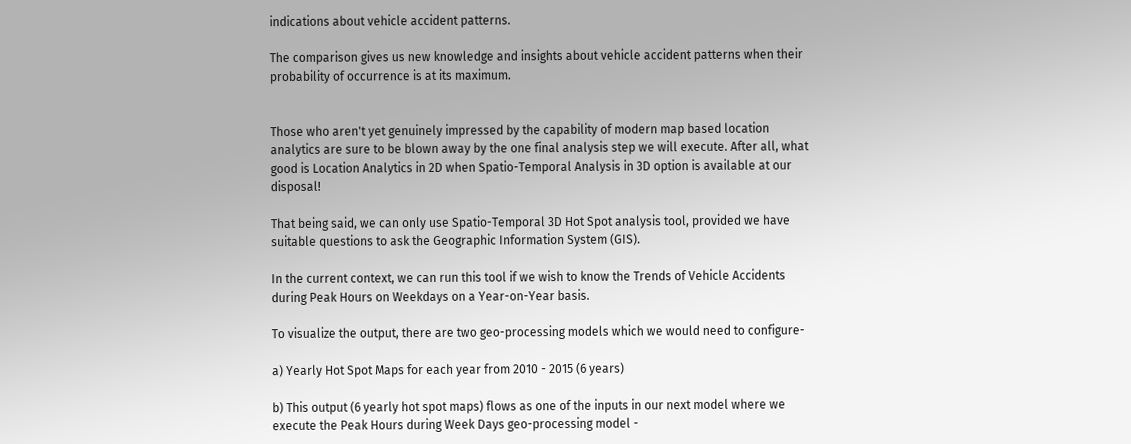indications about vehicle accident patterns.

The comparison gives us new knowledge and insights about vehicle accident patterns when their probability of occurrence is at its maximum.


Those who aren't yet genuinely impressed by the capability of modern map based location analytics are sure to be blown away by the one final analysis step we will execute. After all, what good is Location Analytics in 2D when Spatio-Temporal Analysis in 3D option is available at our disposal!

That being said, we can only use Spatio-Temporal 3D Hot Spot analysis tool, provided we have suitable questions to ask the Geographic Information System (GIS).

In the current context, we can run this tool if we wish to know the Trends of Vehicle Accidents during Peak Hours on Weekdays on a Year-on-Year basis.

To visualize the output, there are two geo-processing models which we would need to configure-

a) Yearly Hot Spot Maps for each year from 2010 - 2015 (6 years)

b) This output (6 yearly hot spot maps) flows as one of the inputs in our next model where we execute the Peak Hours during Week Days geo-processing model -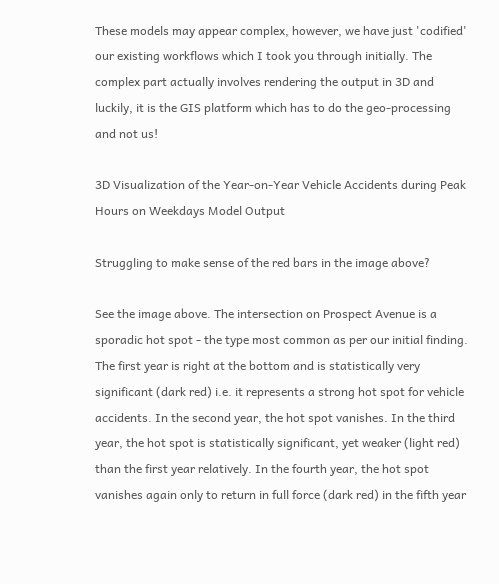These models may appear complex, however, we have just 'codified' our existing workflows which I took you through initially. The complex part actually involves rendering the output in 3D and luckily, it is the GIS platform which has to do the geo-processing and not us!

3D Visualization of the Year-on-Year Vehicle Accidents during Peak Hours on Weekdays Model Output

Struggling to make sense of the red bars in the image above?

See the image above. The intersection on Prospect Avenue is a sporadic hot spot - the type most common as per our initial finding. The first year is right at the bottom and is statistically very significant (dark red) i.e. it represents a strong hot spot for vehicle accidents. In the second year, the hot spot vanishes. In the third year, the hot spot is statistically significant, yet weaker (light red) than the first year relatively. In the fourth year, the hot spot vanishes again only to return in full force (dark red) in the fifth year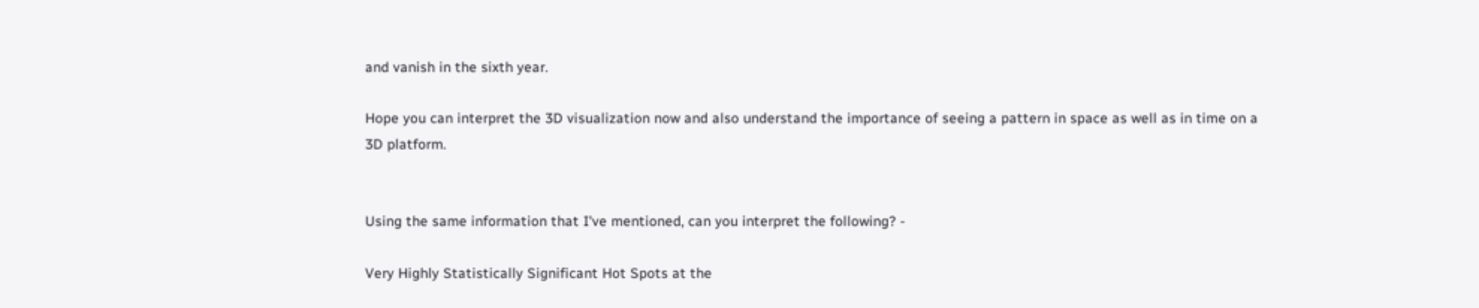and vanish in the sixth year.

Hope you can interpret the 3D visualization now and also understand the importance of seeing a pattern in space as well as in time on a 3D platform.


Using the same information that I've mentioned, can you interpret the following? -

Very Highly Statistically Significant Hot Spots at the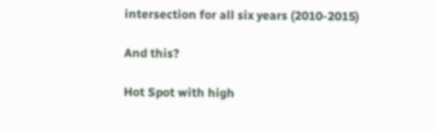intersection for all six years (2010-2015)

And this?

Hot Spot with high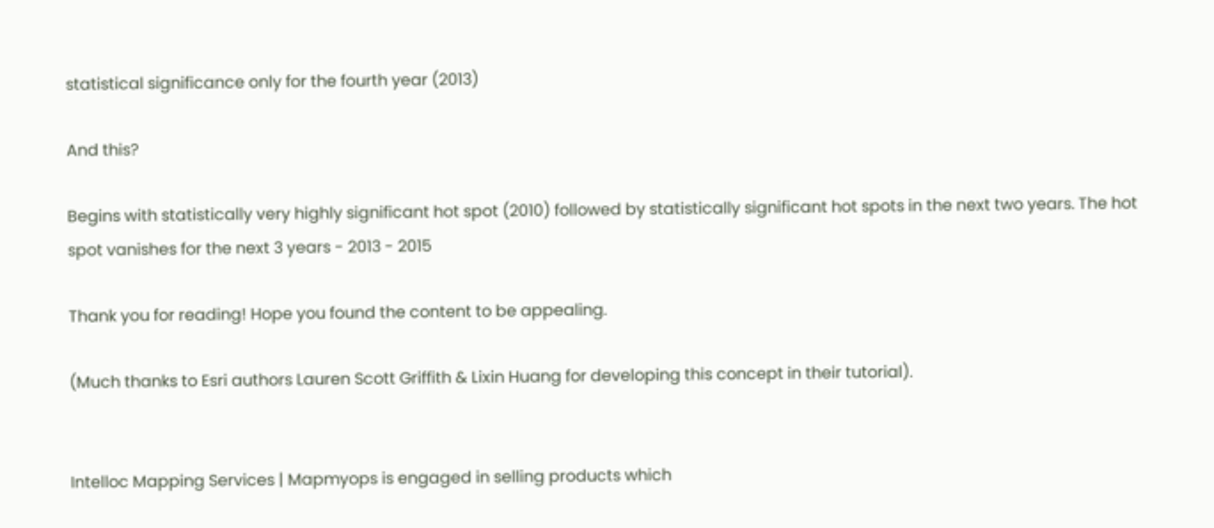statistical significance only for the fourth year (2013)

And this?

Begins with statistically very highly significant hot spot (2010) followed by statistically significant hot spots in the next two years. The hot spot vanishes for the next 3 years - 2013 - 2015

Thank you for reading! Hope you found the content to be appealing.

(Much thanks to Esri authors Lauren Scott Griffith & Lixin Huang for developing this concept in their tutorial).


Intelloc Mapping Services | Mapmyops is engaged in selling products which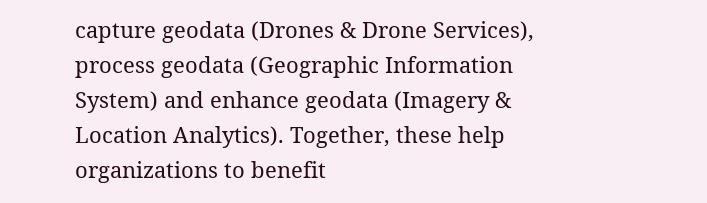capture geodata (Drones & Drone Services), process geodata (Geographic Information System) and enhance geodata (Imagery & Location Analytics). Together, these help organizations to benefit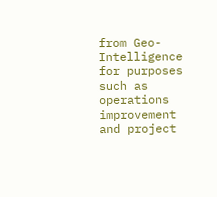from Geo-Intelligence for purposes such as operations improvement and project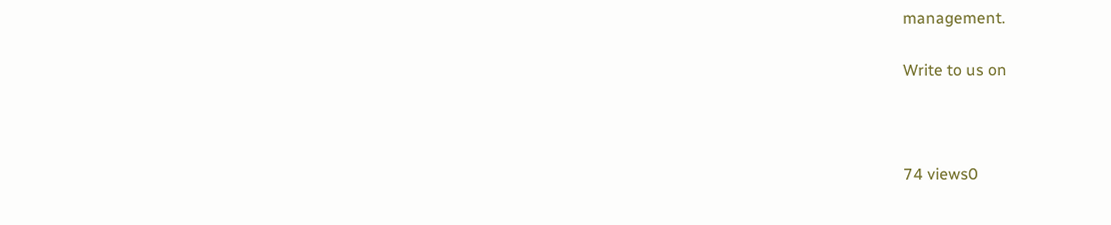management.

Write to us on



74 views0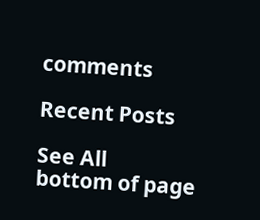comments

Recent Posts

See All
bottom of page